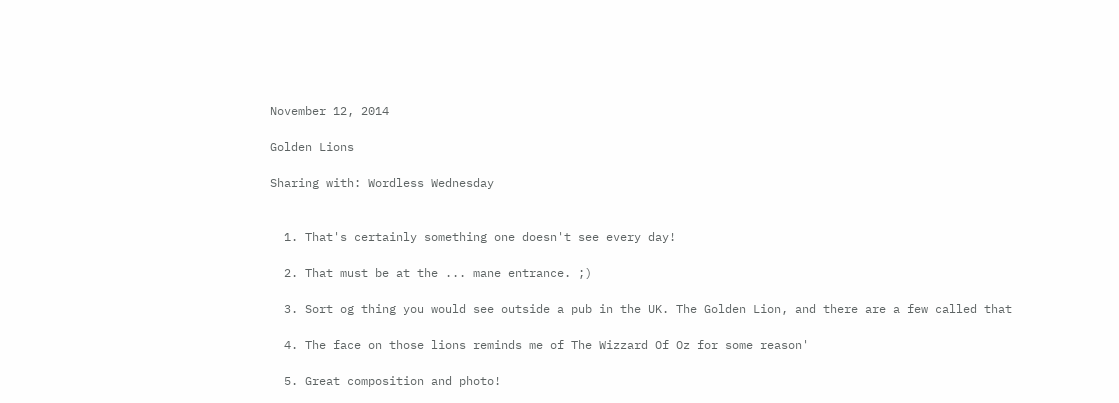November 12, 2014

Golden Lions

Sharing with: Wordless Wednesday


  1. That's certainly something one doesn't see every day!

  2. That must be at the ... mane entrance. ;)

  3. Sort og thing you would see outside a pub in the UK. The Golden Lion, and there are a few called that

  4. The face on those lions reminds me of The Wizzard Of Oz for some reason'

  5. Great composition and photo!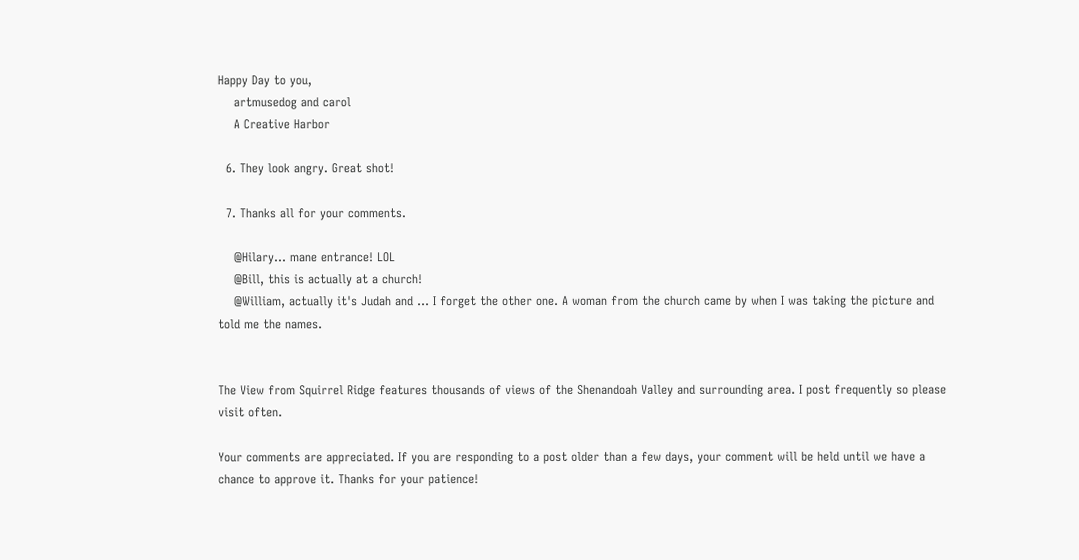Happy Day to you,
    artmusedog and carol
    A Creative Harbor

  6. They look angry. Great shot!

  7. Thanks all for your comments.

    @Hilary... mane entrance! LOL
    @Bill, this is actually at a church!
    @William, actually it's Judah and ... I forget the other one. A woman from the church came by when I was taking the picture and told me the names.


The View from Squirrel Ridge features thousands of views of the Shenandoah Valley and surrounding area. I post frequently so please visit often.

Your comments are appreciated. If you are responding to a post older than a few days, your comment will be held until we have a chance to approve it. Thanks for your patience!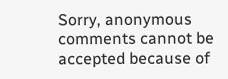Sorry, anonymous comments cannot be accepted because of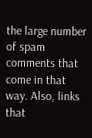the large number of spam comments that come in that way. Also, links that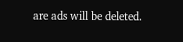are ads will be deleted.